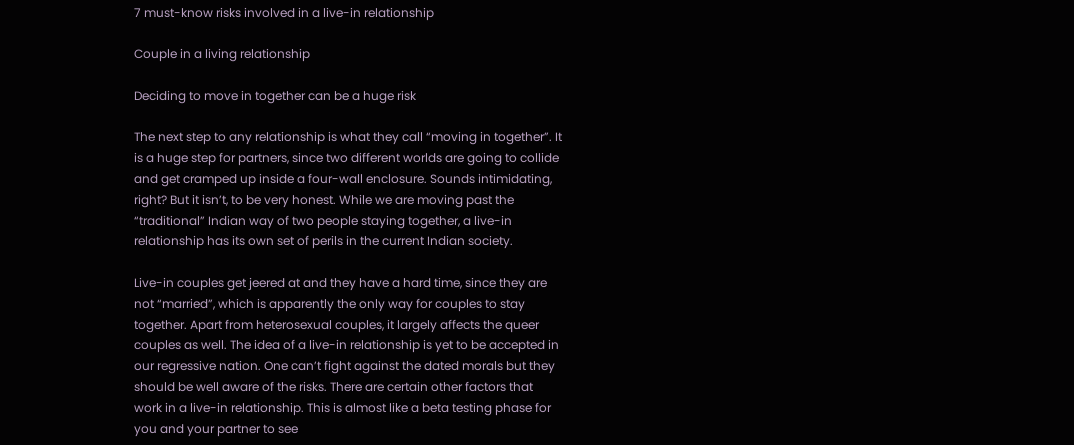7 must-know risks involved in a live-in relationship

Couple in a living relationship

Deciding to move in together can be a huge risk

The next step to any relationship is what they call “moving in together”. It is a huge step for partners, since two different worlds are going to collide and get cramped up inside a four-wall enclosure. Sounds intimidating, right? But it isn’t, to be very honest. While we are moving past the “traditional” Indian way of two people staying together, a live-in relationship has its own set of perils in the current Indian society.

Live-in couples get jeered at and they have a hard time, since they are not “married”, which is apparently the only way for couples to stay together. Apart from heterosexual couples, it largely affects the queer couples as well. The idea of a live-in relationship is yet to be accepted in our regressive nation. One can’t fight against the dated morals but they should be well aware of the risks. There are certain other factors that work in a live-in relationship. This is almost like a beta testing phase for you and your partner to see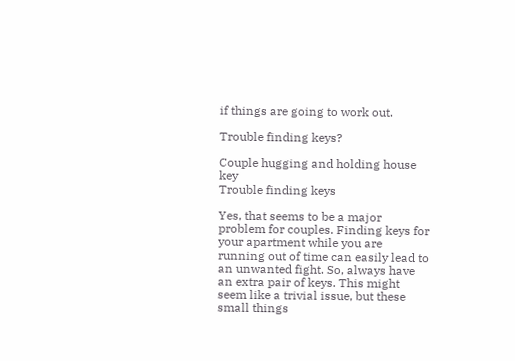if things are going to work out.

Trouble finding keys?

Couple hugging and holding house key
Trouble finding keys

Yes, that seems to be a major problem for couples. Finding keys for your apartment while you are running out of time can easily lead to an unwanted fight. So, always have an extra pair of keys. This might seem like a trivial issue, but these small things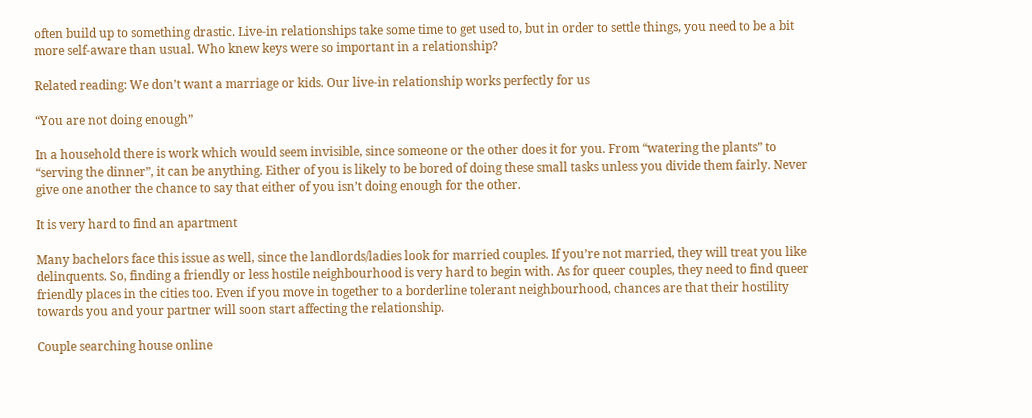often build up to something drastic. Live-in relationships take some time to get used to, but in order to settle things, you need to be a bit more self-aware than usual. Who knew keys were so important in a relationship?

Related reading: We don’t want a marriage or kids. Our live-in relationship works perfectly for us

“You are not doing enough”

In a household there is work which would seem invisible, since someone or the other does it for you. From “watering the plants” to “serving the dinner”, it can be anything. Either of you is likely to be bored of doing these small tasks unless you divide them fairly. Never give one another the chance to say that either of you isn’t doing enough for the other.

It is very hard to find an apartment

Many bachelors face this issue as well, since the landlords/ladies look for married couples. If you’re not married, they will treat you like delinquents. So, finding a friendly or less hostile neighbourhood is very hard to begin with. As for queer couples, they need to find queer friendly places in the cities too. Even if you move in together to a borderline tolerant neighbourhood, chances are that their hostility towards you and your partner will soon start affecting the relationship.

Couple searching house online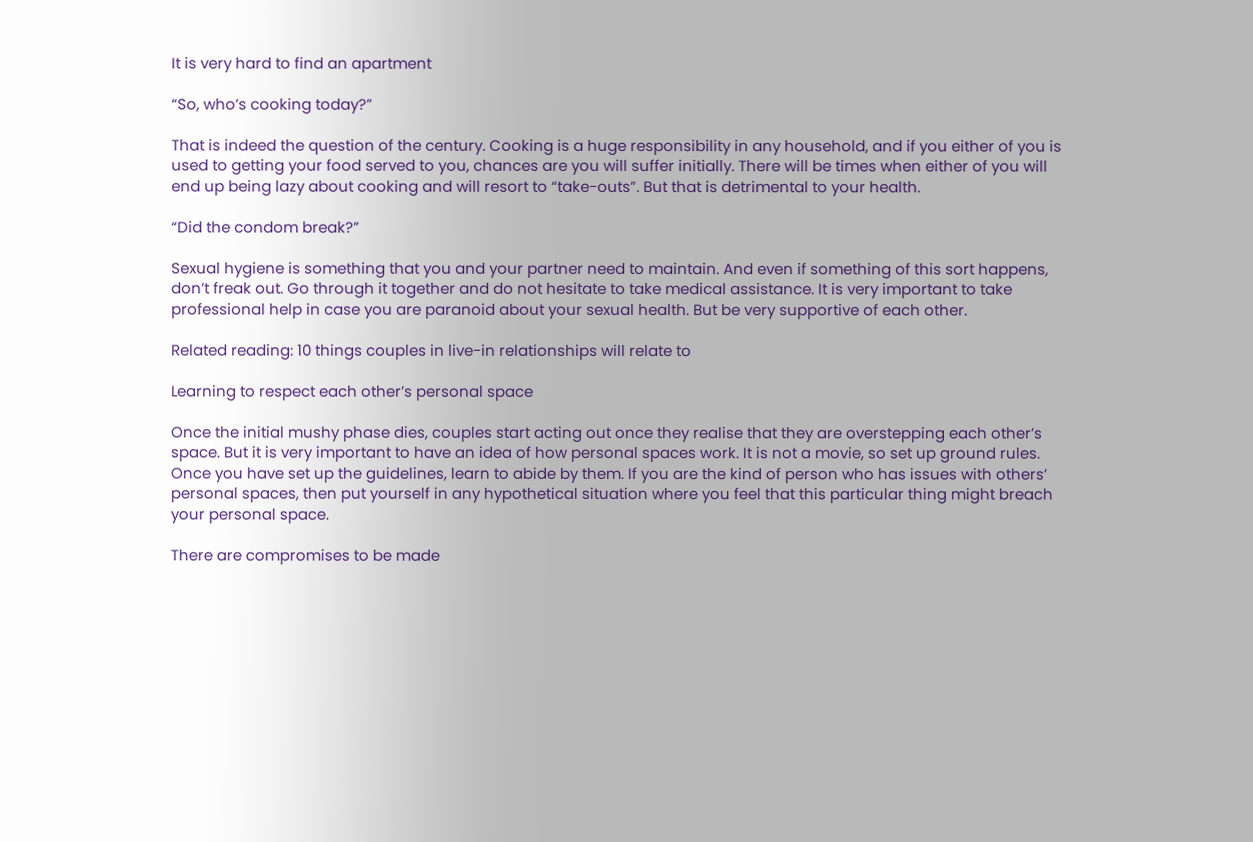It is very hard to find an apartment

“So, who’s cooking today?”

That is indeed the question of the century. Cooking is a huge responsibility in any household, and if you either of you is used to getting your food served to you, chances are you will suffer initially. There will be times when either of you will end up being lazy about cooking and will resort to “take-outs”. But that is detrimental to your health.

“Did the condom break?”

Sexual hygiene is something that you and your partner need to maintain. And even if something of this sort happens, don’t freak out. Go through it together and do not hesitate to take medical assistance. It is very important to take professional help in case you are paranoid about your sexual health. But be very supportive of each other.

Related reading: 10 things couples in live-in relationships will relate to

Learning to respect each other’s personal space

Once the initial mushy phase dies, couples start acting out once they realise that they are overstepping each other’s space. But it is very important to have an idea of how personal spaces work. It is not a movie, so set up ground rules. Once you have set up the guidelines, learn to abide by them. If you are the kind of person who has issues with others’ personal spaces, then put yourself in any hypothetical situation where you feel that this particular thing might breach your personal space.

There are compromises to be made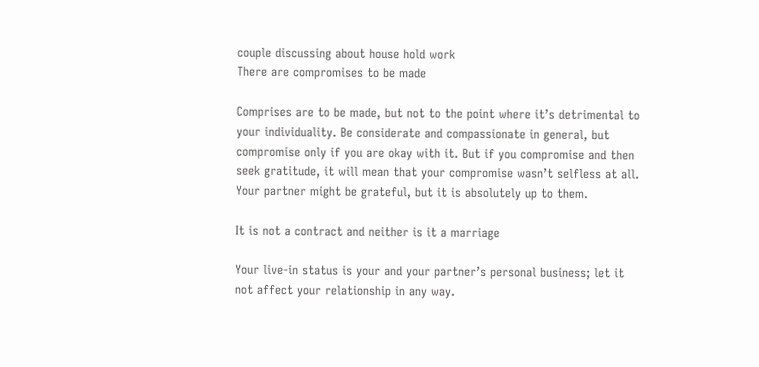couple discussing about house hold work
There are compromises to be made

Comprises are to be made, but not to the point where it’s detrimental to your individuality. Be considerate and compassionate in general, but compromise only if you are okay with it. But if you compromise and then seek gratitude, it will mean that your compromise wasn’t selfless at all. Your partner might be grateful, but it is absolutely up to them.

It is not a contract and neither is it a marriage

Your live-in status is your and your partner’s personal business; let it not affect your relationship in any way.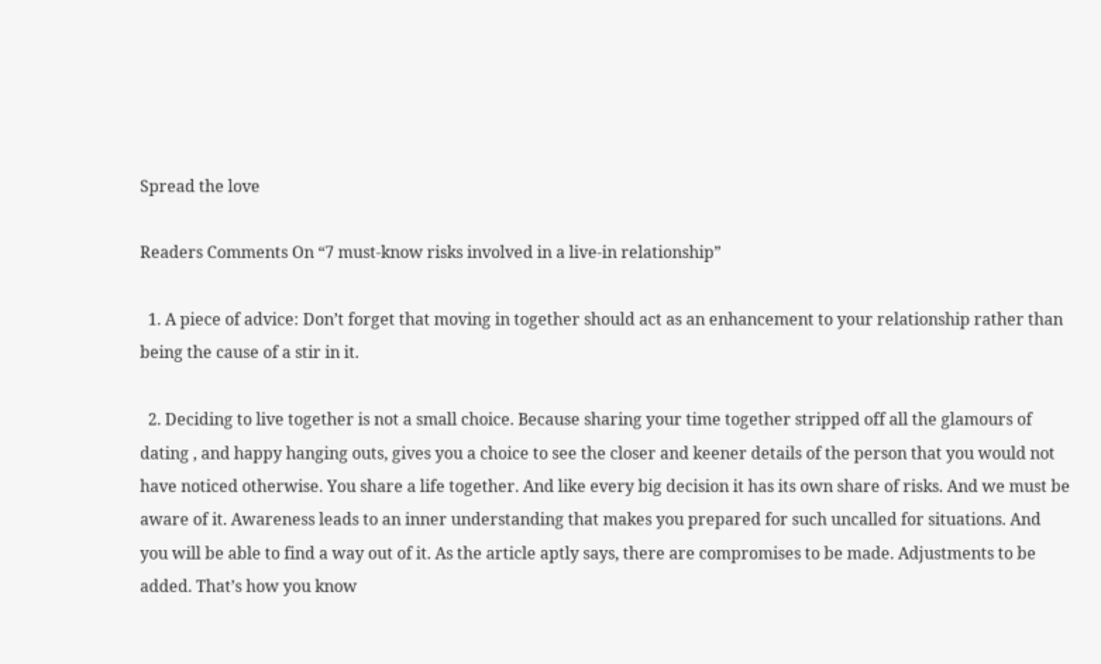Spread the love

Readers Comments On “7 must-know risks involved in a live-in relationship”

  1. A piece of advice: Don’t forget that moving in together should act as an enhancement to your relationship rather than being the cause of a stir in it.

  2. Deciding to live together is not a small choice. Because sharing your time together stripped off all the glamours of dating , and happy hanging outs, gives you a choice to see the closer and keener details of the person that you would not have noticed otherwise. You share a life together. And like every big decision it has its own share of risks. And we must be aware of it. Awareness leads to an inner understanding that makes you prepared for such uncalled for situations. And you will be able to find a way out of it. As the article aptly says, there are compromises to be made. Adjustments to be added. That’s how you know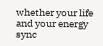whether your life and your energy sync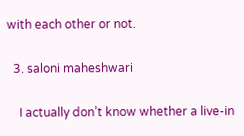with each other or not.

  3. saloni maheshwari

    I actually don’t know whether a live-in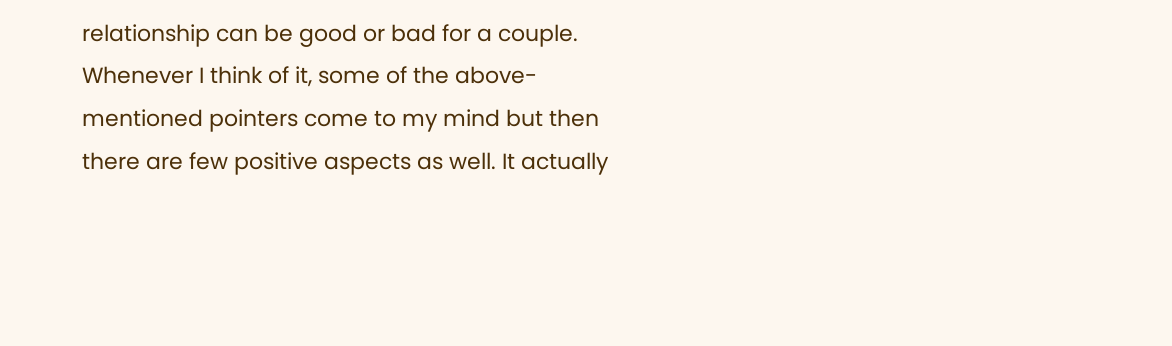relationship can be good or bad for a couple. Whenever I think of it, some of the above-mentioned pointers come to my mind but then there are few positive aspects as well. It actually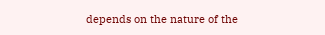depends on the nature of the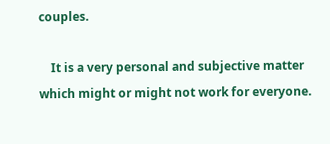couples.

    It is a very personal and subjective matter which might or might not work for everyone.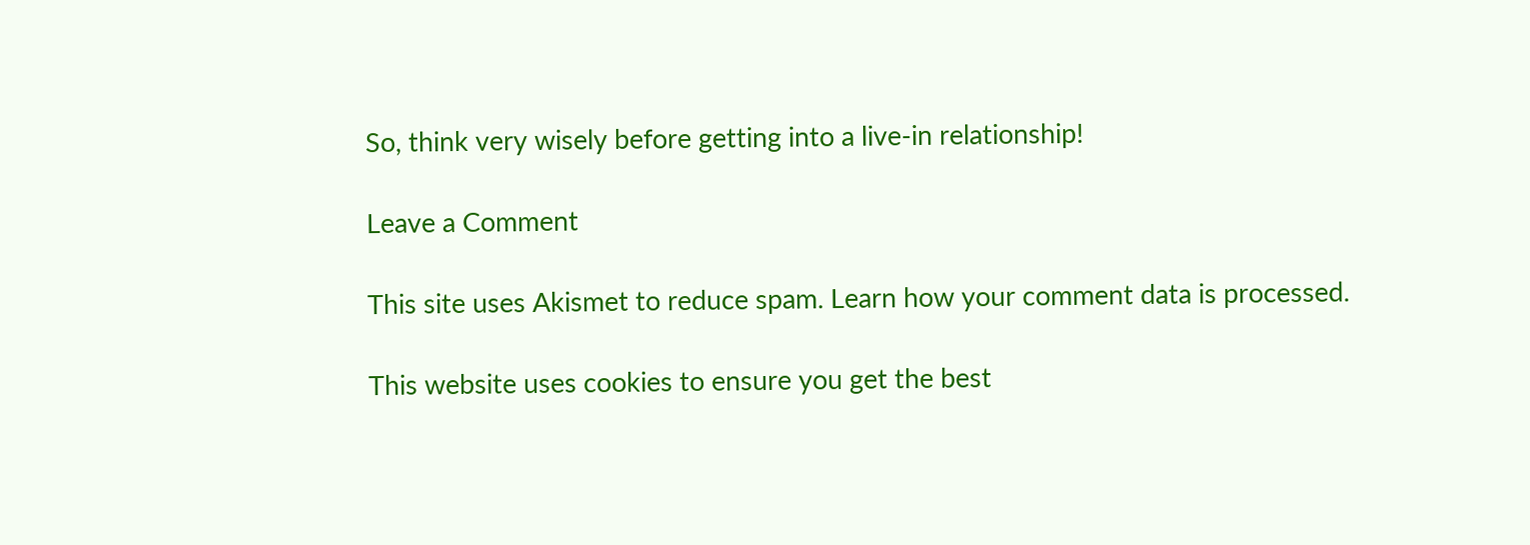So, think very wisely before getting into a live-in relationship!

Leave a Comment

This site uses Akismet to reduce spam. Learn how your comment data is processed.

This website uses cookies to ensure you get the best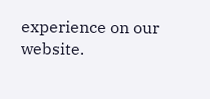experience on our website.